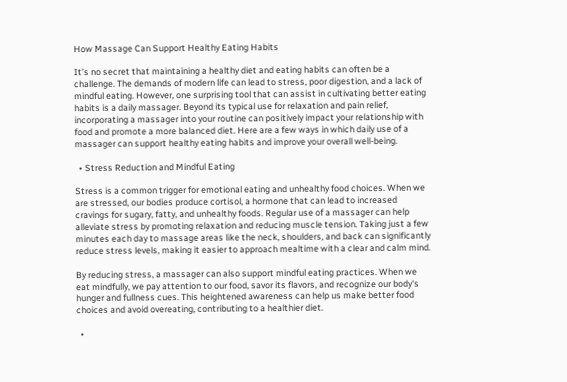How Massage Can Support Healthy Eating Habits

It’s no secret that maintaining a healthy diet and eating habits can often be a challenge. The demands of modern life can lead to stress, poor digestion, and a lack of mindful eating. However, one surprising tool that can assist in cultivating better eating habits is a daily massager. Beyond its typical use for relaxation and pain relief, incorporating a massager into your routine can positively impact your relationship with food and promote a more balanced diet. Here are a few ways in which daily use of a massager can support healthy eating habits and improve your overall well-being.

  • Stress Reduction and Mindful Eating

Stress is a common trigger for emotional eating and unhealthy food choices. When we are stressed, our bodies produce cortisol, a hormone that can lead to increased cravings for sugary, fatty, and unhealthy foods. Regular use of a massager can help alleviate stress by promoting relaxation and reducing muscle tension. Taking just a few minutes each day to massage areas like the neck, shoulders, and back can significantly reduce stress levels, making it easier to approach mealtime with a clear and calm mind.

By reducing stress, a massager can also support mindful eating practices. When we eat mindfully, we pay attention to our food, savor its flavors, and recognize our body's hunger and fullness cues. This heightened awareness can help us make better food choices and avoid overeating, contributing to a healthier diet.

  •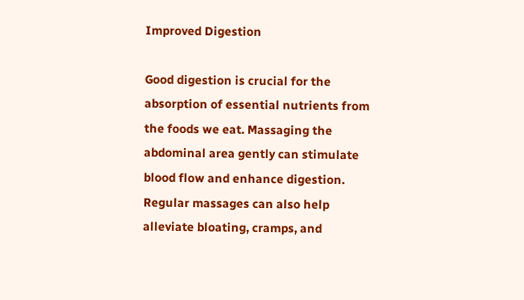Improved Digestion

Good digestion is crucial for the absorption of essential nutrients from the foods we eat. Massaging the abdominal area gently can stimulate blood flow and enhance digestion. Regular massages can also help alleviate bloating, cramps, and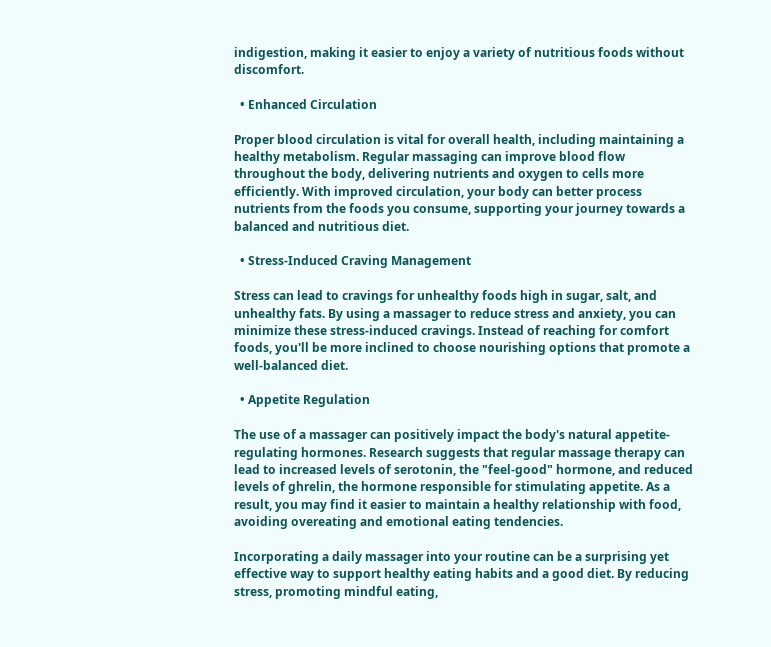indigestion, making it easier to enjoy a variety of nutritious foods without discomfort.

  • Enhanced Circulation

Proper blood circulation is vital for overall health, including maintaining a healthy metabolism. Regular massaging can improve blood flow throughout the body, delivering nutrients and oxygen to cells more efficiently. With improved circulation, your body can better process nutrients from the foods you consume, supporting your journey towards a balanced and nutritious diet.

  • Stress-Induced Craving Management

Stress can lead to cravings for unhealthy foods high in sugar, salt, and unhealthy fats. By using a massager to reduce stress and anxiety, you can minimize these stress-induced cravings. Instead of reaching for comfort foods, you'll be more inclined to choose nourishing options that promote a well-balanced diet.

  • Appetite Regulation

The use of a massager can positively impact the body's natural appetite-regulating hormones. Research suggests that regular massage therapy can lead to increased levels of serotonin, the "feel-good" hormone, and reduced levels of ghrelin, the hormone responsible for stimulating appetite. As a result, you may find it easier to maintain a healthy relationship with food, avoiding overeating and emotional eating tendencies.

Incorporating a daily massager into your routine can be a surprising yet effective way to support healthy eating habits and a good diet. By reducing stress, promoting mindful eating,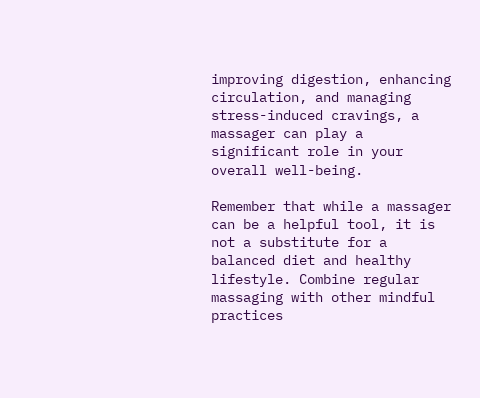improving digestion, enhancing circulation, and managing stress-induced cravings, a massager can play a significant role in your overall well-being.

Remember that while a massager can be a helpful tool, it is not a substitute for a balanced diet and healthy lifestyle. Combine regular massaging with other mindful practices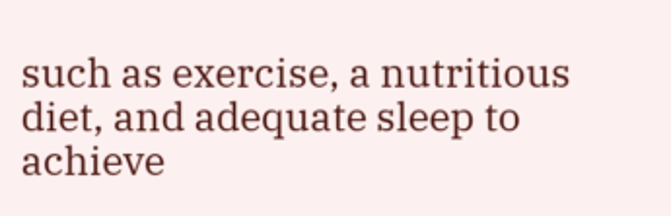such as exercise, a nutritious diet, and adequate sleep to achieve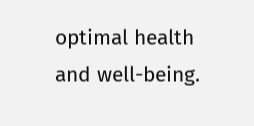optimal health and well-being.